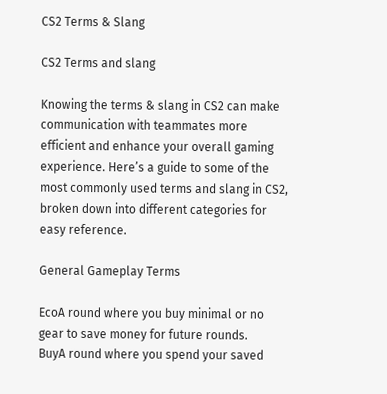CS2 Terms & Slang

CS2 Terms and slang

Knowing the terms & slang in CS2 can make communication with teammates more efficient and enhance your overall gaming experience. Here’s a guide to some of the most commonly used terms and slang in CS2, broken down into different categories for easy reference.

General Gameplay Terms

EcoA round where you buy minimal or no gear to save money for future rounds.
BuyA round where you spend your saved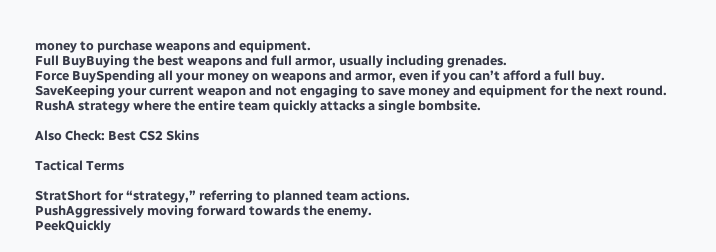money to purchase weapons and equipment.
Full BuyBuying the best weapons and full armor, usually including grenades.
Force BuySpending all your money on weapons and armor, even if you can’t afford a full buy.
SaveKeeping your current weapon and not engaging to save money and equipment for the next round.
RushA strategy where the entire team quickly attacks a single bombsite.

Also Check: Best CS2 Skins

Tactical Terms

StratShort for “strategy,” referring to planned team actions.
PushAggressively moving forward towards the enemy.
PeekQuickly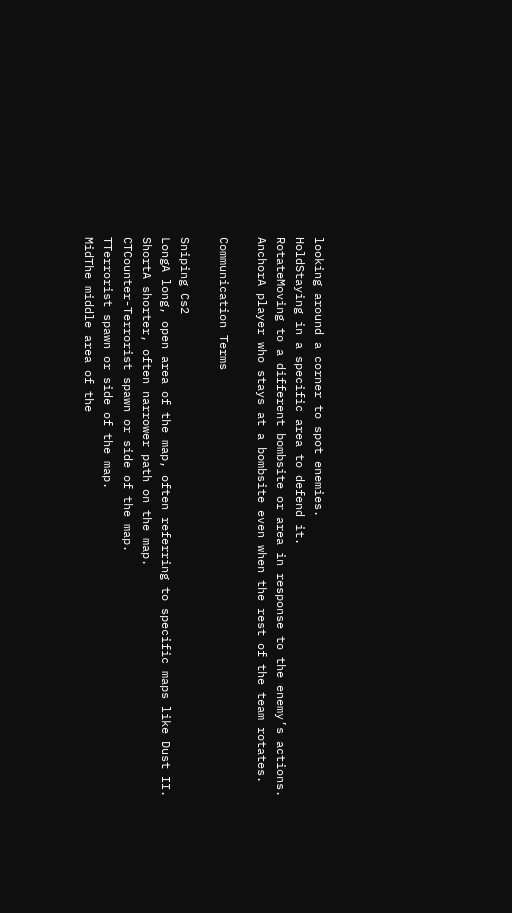looking around a corner to spot enemies.
HoldStaying in a specific area to defend it.
RotateMoving to a different bombsite or area in response to the enemy’s actions.
AnchorA player who stays at a bombsite even when the rest of the team rotates.

Communication Terms

Sniping Cs2
LongA long, open area of the map, often referring to specific maps like Dust II.
ShortA shorter, often narrower path on the map.
CTCounter-Terrorist spawn or side of the map.
TTerrorist spawn or side of the map.
MidThe middle area of the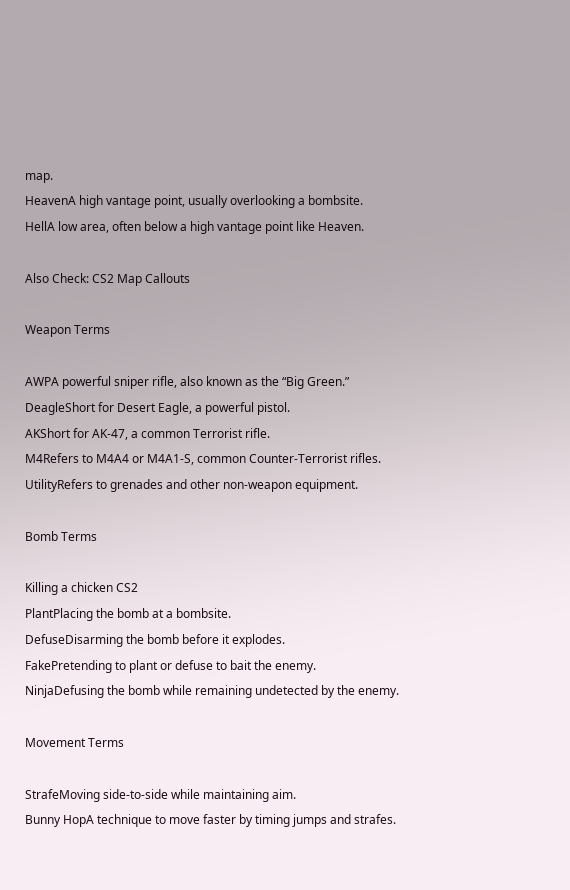map.
HeavenA high vantage point, usually overlooking a bombsite.
HellA low area, often below a high vantage point like Heaven.

Also Check: CS2 Map Callouts

Weapon Terms

AWPA powerful sniper rifle, also known as the “Big Green.”
DeagleShort for Desert Eagle, a powerful pistol.
AKShort for AK-47, a common Terrorist rifle.
M4Refers to M4A4 or M4A1-S, common Counter-Terrorist rifles.
UtilityRefers to grenades and other non-weapon equipment.

Bomb Terms

Killing a chicken CS2
PlantPlacing the bomb at a bombsite.
DefuseDisarming the bomb before it explodes.
FakePretending to plant or defuse to bait the enemy.
NinjaDefusing the bomb while remaining undetected by the enemy.

Movement Terms

StrafeMoving side-to-side while maintaining aim.
Bunny HopA technique to move faster by timing jumps and strafes.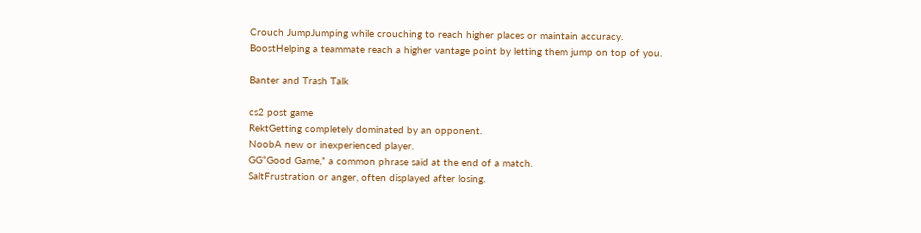Crouch JumpJumping while crouching to reach higher places or maintain accuracy.
BoostHelping a teammate reach a higher vantage point by letting them jump on top of you.

Banter and Trash Talk

cs2 post game
RektGetting completely dominated by an opponent.
NoobA new or inexperienced player.
GG“Good Game,” a common phrase said at the end of a match.
SaltFrustration or anger, often displayed after losing.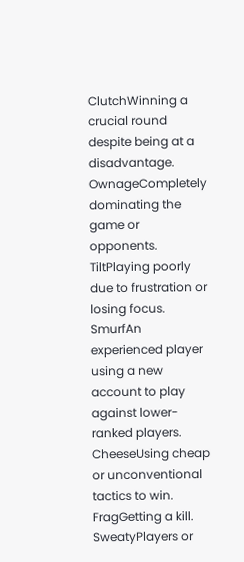ClutchWinning a crucial round despite being at a disadvantage.
OwnageCompletely dominating the game or opponents.
TiltPlaying poorly due to frustration or losing focus.
SmurfAn experienced player using a new account to play against lower-ranked players.
CheeseUsing cheap or unconventional tactics to win.
FragGetting a kill.
SweatyPlayers or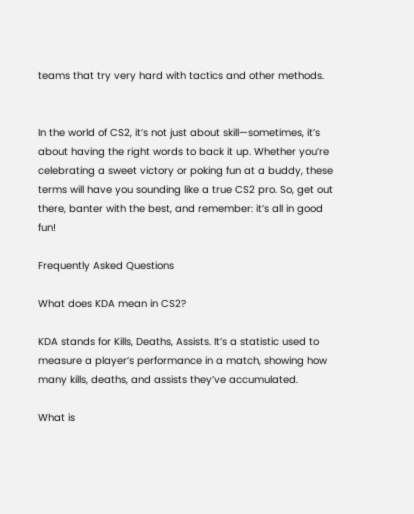teams that try very hard with tactics and other methods.


In the world of CS2, it’s not just about skill—sometimes, it’s about having the right words to back it up. Whether you’re celebrating a sweet victory or poking fun at a buddy, these terms will have you sounding like a true CS2 pro. So, get out there, banter with the best, and remember: it’s all in good fun!

Frequently Asked Questions

What does KDA mean in CS2?

KDA stands for Kills, Deaths, Assists. It’s a statistic used to measure a player’s performance in a match, showing how many kills, deaths, and assists they’ve accumulated.

What is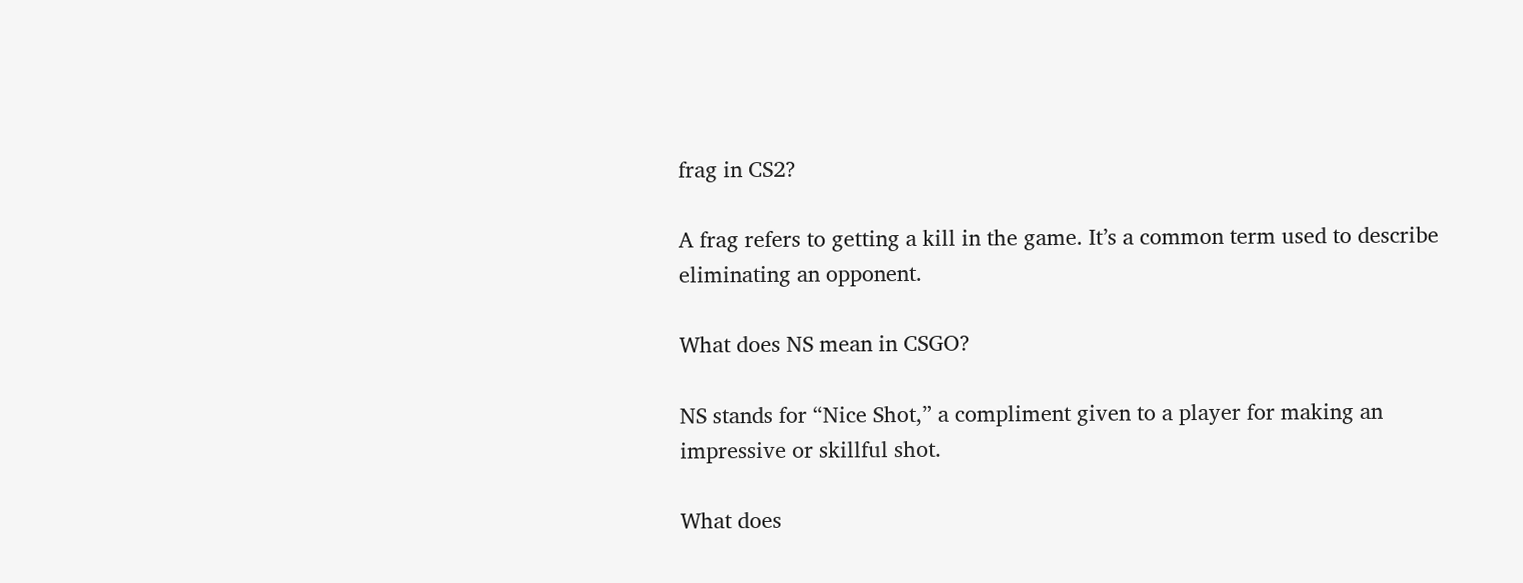frag in CS2?

A frag refers to getting a kill in the game. It’s a common term used to describe eliminating an opponent.

What does NS mean in CSGO?

NS stands for “Nice Shot,” a compliment given to a player for making an impressive or skillful shot.

What does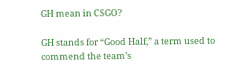GH mean in CSGO?

GH stands for “Good Half,” a term used to commend the team’s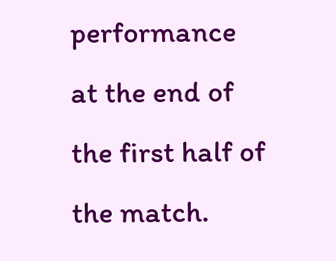performance at the end of the first half of the match.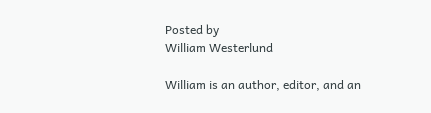Posted by
William Westerlund

William is an author, editor, and an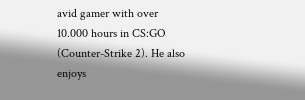avid gamer with over 10.000 hours in CS:GO (Counter-Strike 2). He also enjoys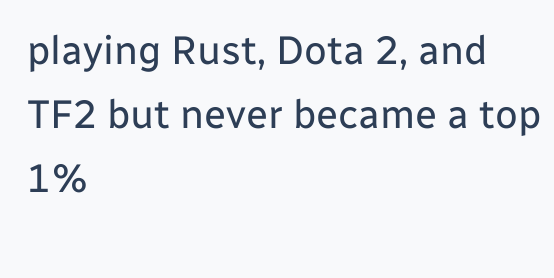playing Rust, Dota 2, and TF2 but never became a top 1%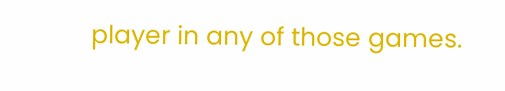player in any of those games.